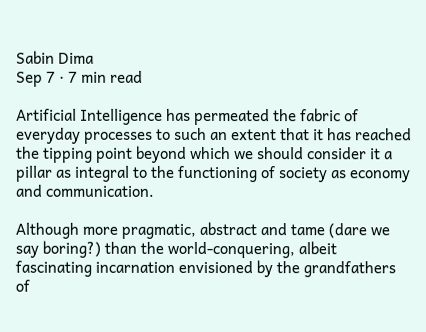Sabin Dima
Sep 7 · 7 min read

Artificial Intelligence has permeated the fabric of everyday processes to such an extent that it has reached the tipping point beyond which we should consider it a pillar as integral to the functioning of society as economy and communication.

Although more pragmatic, abstract and tame (dare we say boring?) than the world-conquering, albeit fascinating incarnation envisioned by the grandfathers of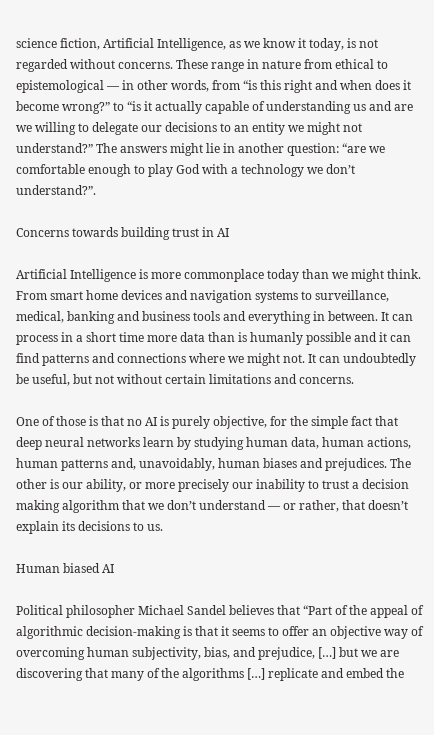science fiction, Artificial Intelligence, as we know it today, is not regarded without concerns. These range in nature from ethical to epistemological — in other words, from “is this right and when does it become wrong?” to “is it actually capable of understanding us and are we willing to delegate our decisions to an entity we might not understand?” The answers might lie in another question: “are we comfortable enough to play God with a technology we don’t understand?”.

Concerns towards building trust in AI

Artificial Intelligence is more commonplace today than we might think. From smart home devices and navigation systems to surveillance, medical, banking and business tools and everything in between. It can process in a short time more data than is humanly possible and it can find patterns and connections where we might not. It can undoubtedly be useful, but not without certain limitations and concerns.

One of those is that no AI is purely objective, for the simple fact that deep neural networks learn by studying human data, human actions, human patterns and, unavoidably, human biases and prejudices. The other is our ability, or more precisely our inability to trust a decision making algorithm that we don’t understand — or rather, that doesn’t explain its decisions to us.

Human biased AI

Political philosopher Michael Sandel believes that “Part of the appeal of algorithmic decision-making is that it seems to offer an objective way of overcoming human subjectivity, bias, and prejudice, […] but we are discovering that many of the algorithms […] replicate and embed the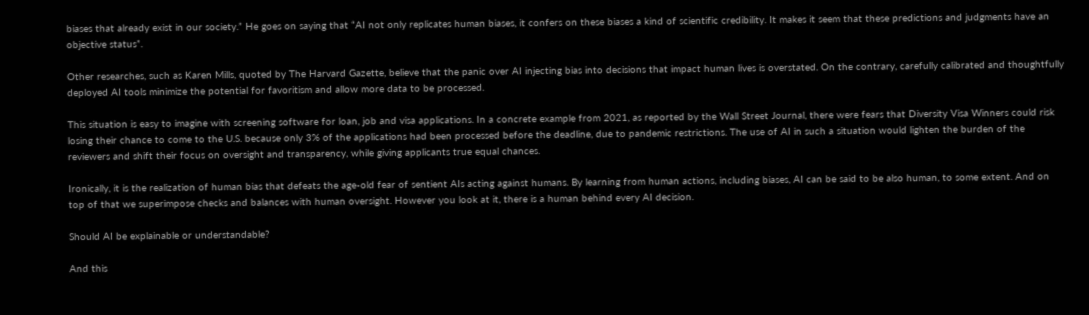biases that already exist in our society.” He goes on saying that “AI not only replicates human biases, it confers on these biases a kind of scientific credibility. It makes it seem that these predictions and judgments have an objective status”.

Other researches, such as Karen Mills, quoted by The Harvard Gazette, believe that the panic over AI injecting bias into decisions that impact human lives is overstated. On the contrary, carefully calibrated and thoughtfully deployed AI tools minimize the potential for favoritism and allow more data to be processed.

This situation is easy to imagine with screening software for loan, job and visa applications. In a concrete example from 2021, as reported by the Wall Street Journal, there were fears that Diversity Visa Winners could risk losing their chance to come to the U.S. because only 3% of the applications had been processed before the deadline, due to pandemic restrictions. The use of AI in such a situation would lighten the burden of the reviewers and shift their focus on oversight and transparency, while giving applicants true equal chances.

Ironically, it is the realization of human bias that defeats the age-old fear of sentient AIs acting against humans. By learning from human actions, including biases, AI can be said to be also human, to some extent. And on top of that we superimpose checks and balances with human oversight. However you look at it, there is a human behind every AI decision.

Should AI be explainable or understandable?

And this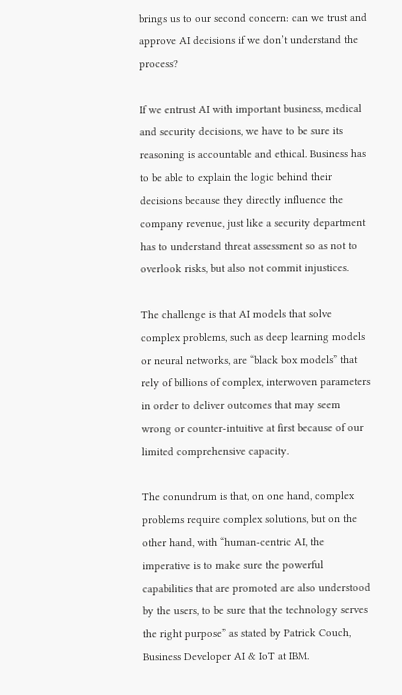brings us to our second concern: can we trust and approve AI decisions if we don’t understand the process?

If we entrust AI with important business, medical and security decisions, we have to be sure its reasoning is accountable and ethical. Business has to be able to explain the logic behind their decisions because they directly influence the company revenue, just like a security department has to understand threat assessment so as not to overlook risks, but also not commit injustices.

The challenge is that AI models that solve complex problems, such as deep learning models or neural networks, are “black box models” that rely of billions of complex, interwoven parameters in order to deliver outcomes that may seem wrong or counter-intuitive at first because of our limited comprehensive capacity.

The conundrum is that, on one hand, complex problems require complex solutions, but on the other hand, with “human-centric AI, the imperative is to make sure the powerful capabilities that are promoted are also understood by the users, to be sure that the technology serves the right purpose” as stated by Patrick Couch, Business Developer AI & IoT at IBM.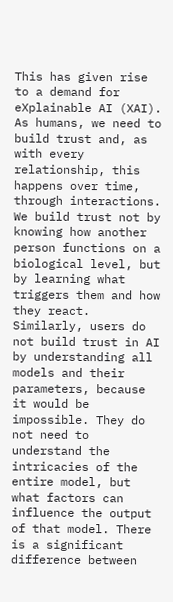This has given rise to a demand for eXplainable AI (XAI). As humans, we need to build trust and, as with every relationship, this happens over time, through interactions. We build trust not by knowing how another person functions on a biological level, but by learning what triggers them and how they react. Similarly, users do not build trust in AI by understanding all models and their parameters, because it would be impossible. They do not need to understand the intricacies of the entire model, but what factors can influence the output of that model. There is a significant difference between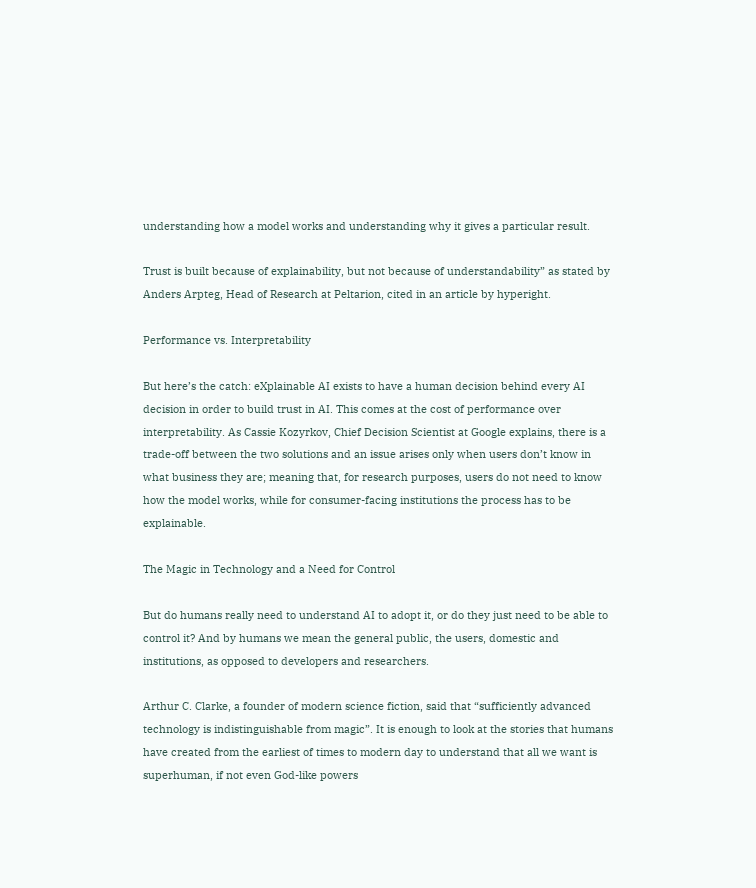understanding how a model works and understanding why it gives a particular result.

Trust is built because of explainability, but not because of understandability” as stated by Anders Arpteg, Head of Research at Peltarion, cited in an article by hyperight.

Performance vs. Interpretability

But here’s the catch: eXplainable AI exists to have a human decision behind every AI decision in order to build trust in AI. This comes at the cost of performance over interpretability. As Cassie Kozyrkov, Chief Decision Scientist at Google explains, there is a trade-off between the two solutions and an issue arises only when users don’t know in what business they are; meaning that, for research purposes, users do not need to know how the model works, while for consumer-facing institutions the process has to be explainable.

The Magic in Technology and a Need for Control

But do humans really need to understand AI to adopt it, or do they just need to be able to control it? And by humans we mean the general public, the users, domestic and institutions, as opposed to developers and researchers.

Arthur C. Clarke, a founder of modern science fiction, said that “sufficiently advanced technology is indistinguishable from magic”. It is enough to look at the stories that humans have created from the earliest of times to modern day to understand that all we want is superhuman, if not even God-like powers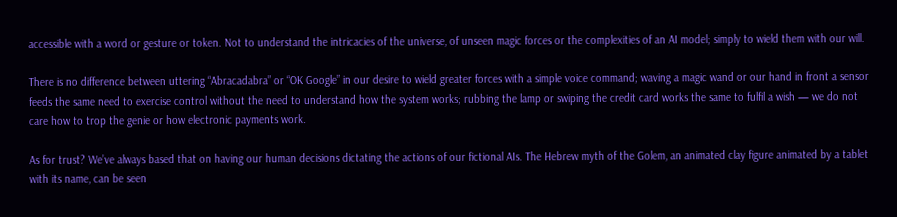accessible with a word or gesture or token. Not to understand the intricacies of the universe, of unseen magic forces or the complexities of an AI model; simply to wield them with our will.

There is no difference between uttering “Abracadabra” or “OK Google” in our desire to wield greater forces with a simple voice command; waving a magic wand or our hand in front a sensor feeds the same need to exercise control without the need to understand how the system works; rubbing the lamp or swiping the credit card works the same to fulfil a wish — we do not care how to trop the genie or how electronic payments work.

As for trust? We’ve always based that on having our human decisions dictating the actions of our fictional AIs. The Hebrew myth of the Golem, an animated clay figure animated by a tablet with its name, can be seen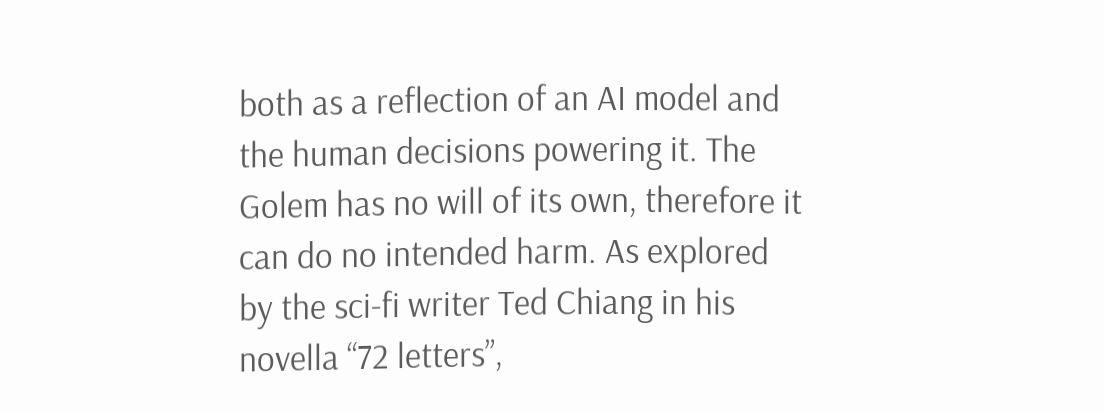both as a reflection of an AI model and the human decisions powering it. The Golem has no will of its own, therefore it can do no intended harm. As explored by the sci-fi writer Ted Chiang in his novella “72 letters”,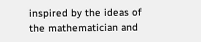inspired by the ideas of the mathematician and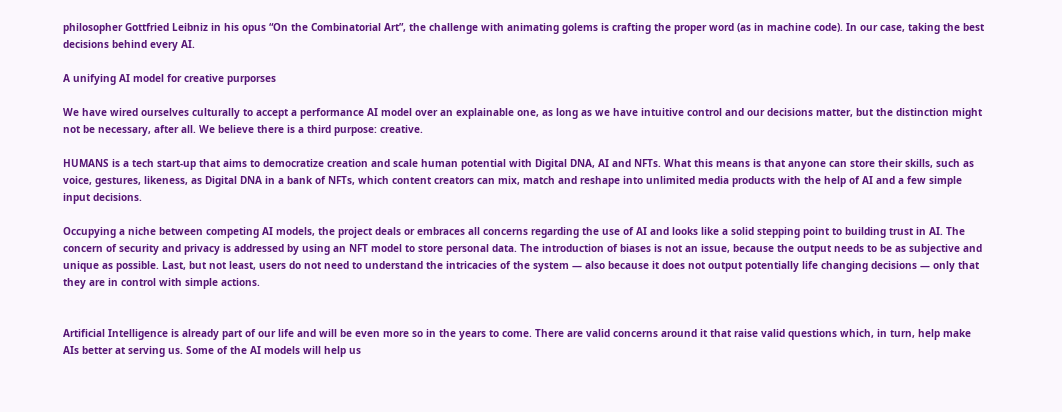philosopher Gottfried Leibniz in his opus “On the Combinatorial Art”, the challenge with animating golems is crafting the proper word (as in machine code). In our case, taking the best decisions behind every AI.

A unifying AI model for creative purporses

We have wired ourselves culturally to accept a performance AI model over an explainable one, as long as we have intuitive control and our decisions matter, but the distinction might not be necessary, after all. We believe there is a third purpose: creative.

HUMANS is a tech start-up that aims to democratize creation and scale human potential with Digital DNA, AI and NFTs. What this means is that anyone can store their skills, such as voice, gestures, likeness, as Digital DNA in a bank of NFTs, which content creators can mix, match and reshape into unlimited media products with the help of AI and a few simple input decisions.

Occupying a niche between competing AI models, the project deals or embraces all concerns regarding the use of AI and looks like a solid stepping point to building trust in AI. The concern of security and privacy is addressed by using an NFT model to store personal data. The introduction of biases is not an issue, because the output needs to be as subjective and unique as possible. Last, but not least, users do not need to understand the intricacies of the system — also because it does not output potentially life changing decisions — only that they are in control with simple actions.


Artificial Intelligence is already part of our life and will be even more so in the years to come. There are valid concerns around it that raise valid questions which, in turn, help make AIs better at serving us. Some of the AI models will help us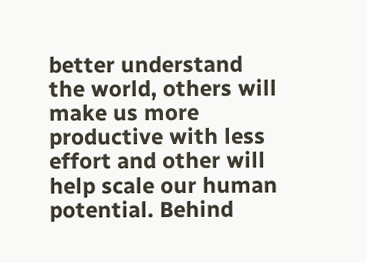better understand the world, others will make us more productive with less effort and other will help scale our human potential. Behind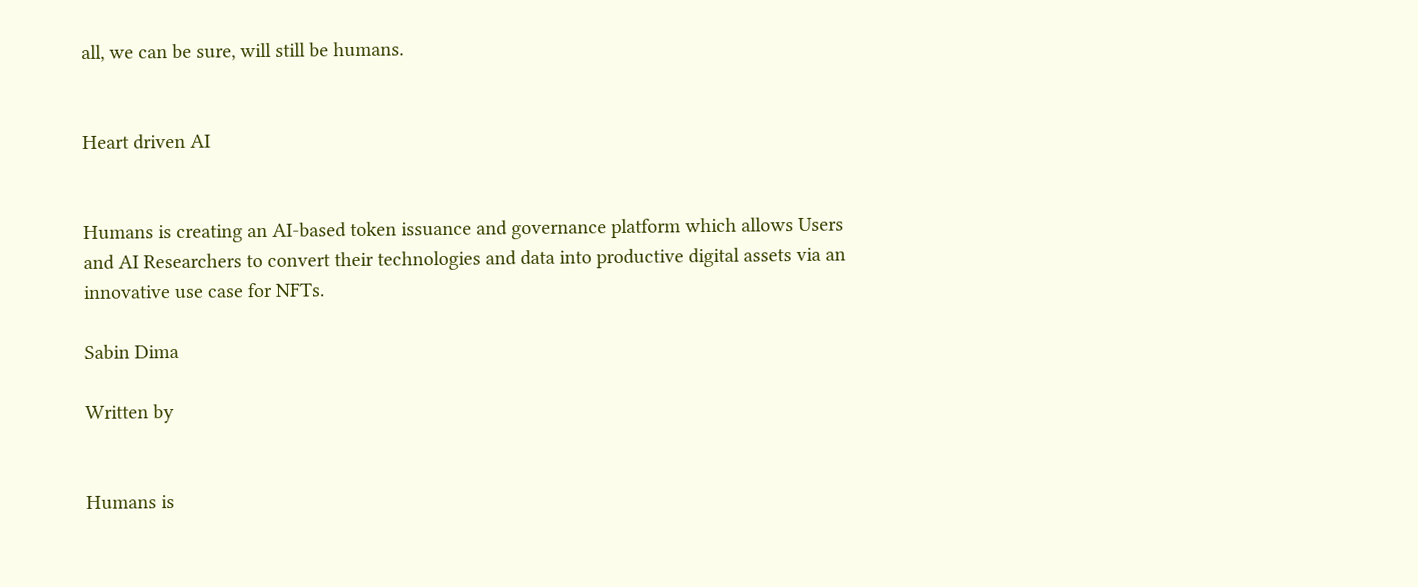all, we can be sure, will still be humans.


Heart driven AI


Humans is creating an AI-based token issuance and governance platform which allows Users and AI Researchers to convert their technologies and data into productive digital assets via an innovative use case for NFTs.

Sabin Dima

Written by


Humans is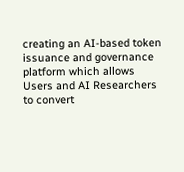creating an AI-based token issuance and governance platform which allows Users and AI Researchers to convert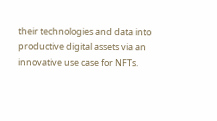their technologies and data into productive digital assets via an innovative use case for NFTs.